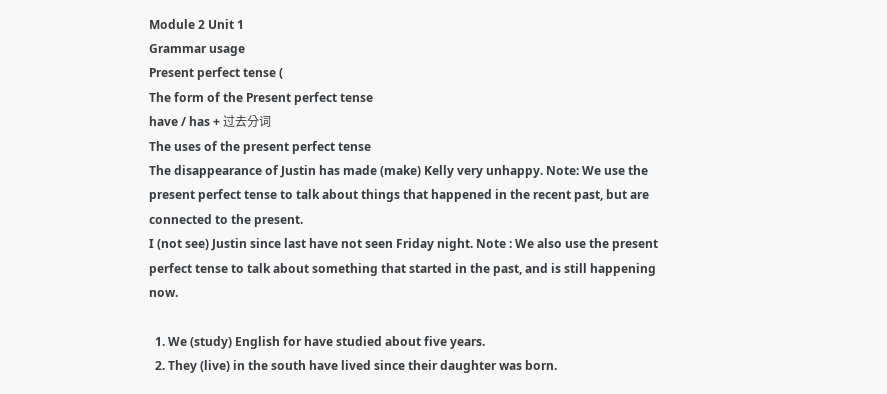Module 2 Unit 1
Grammar usage
Present perfect tense (
The form of the Present perfect tense
have / has + 过去分词
The uses of the present perfect tense
The disappearance of Justin has made (make) Kelly very unhappy. Note: We use the present perfect tense to talk about things that happened in the recent past, but are connected to the present.
I (not see) Justin since last have not seen Friday night. Note : We also use the present perfect tense to talk about something that started in the past, and is still happening now.

  1. We (study) English for have studied about five years.
  2. They (live) in the south have lived since their daughter was born.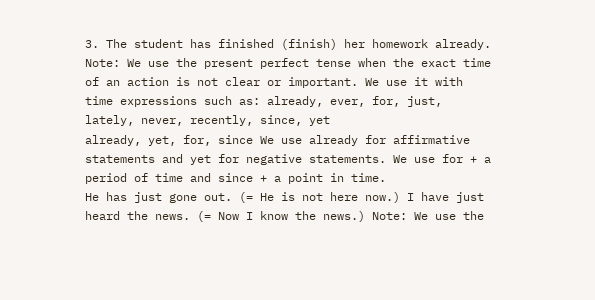3. The student has finished (finish) her homework already.
Note: We use the present perfect tense when the exact time of an action is not clear or important. We use it with time expressions such as: already, ever, for, just, lately, never, recently, since, yet
already, yet, for, since We use already for affirmative statements and yet for negative statements. We use for + a period of time and since + a point in time.
He has just gone out. (= He is not here now.) I have just heard the news. (= Now I know the news.) Note: We use the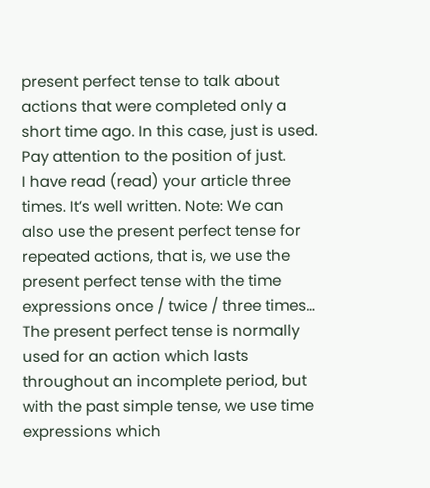present perfect tense to talk about actions that were completed only a short time ago. In this case, just is used. Pay attention to the position of just.
I have read (read) your article three times. It’s well written. Note: We can also use the present perfect tense for repeated actions, that is, we use the present perfect tense with the time expressions once / twice / three times…
The present perfect tense is normally used for an action which lasts throughout an incomplete period, but with the past simple tense, we use time expressions which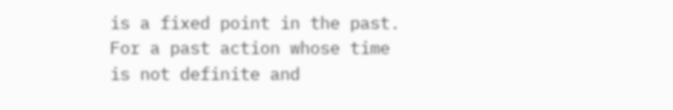is a fixed point in the past.
For a past action whose time is not definite and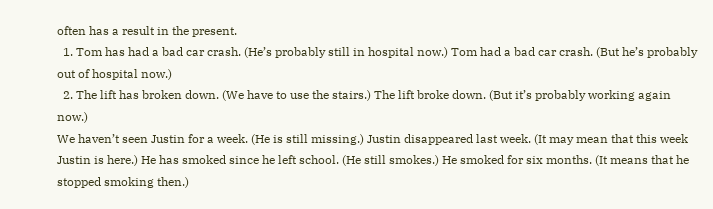often has a result in the present.
  1. Tom has had a bad car crash. (He’s probably still in hospital now.) Tom had a bad car crash. (But he’s probably out of hospital now.)
  2. The lift has broken down. (We have to use the stairs.) The lift broke down. (But it’s probably working again now.)
We haven’t seen Justin for a week. (He is still missing.) Justin disappeared last week. (It may mean that this week Justin is here.) He has smoked since he left school. (He still smokes.) He smoked for six months. (It means that he stopped smoking then.)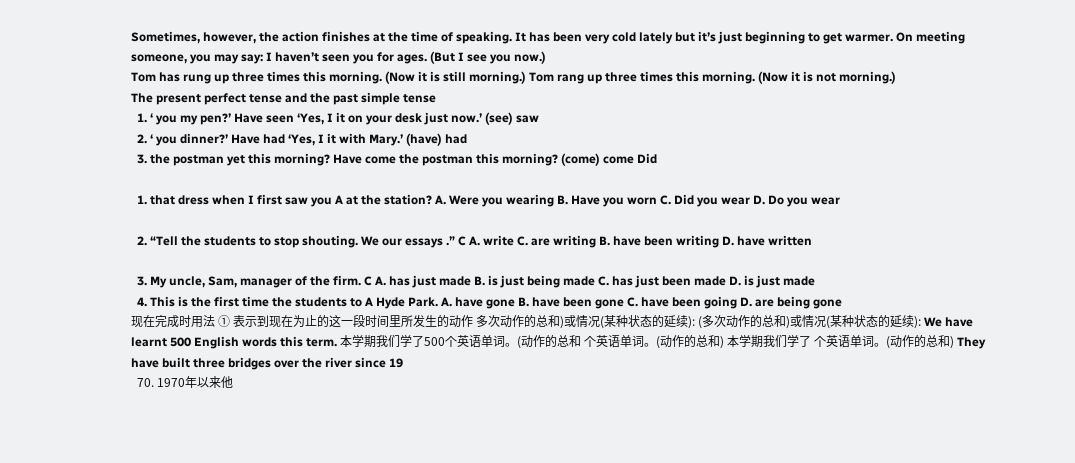Sometimes, however, the action finishes at the time of speaking. It has been very cold lately but it’s just beginning to get warmer. On meeting someone, you may say: I haven’t seen you for ages. (But I see you now.)
Tom has rung up three times this morning. (Now it is still morning.) Tom rang up three times this morning. (Now it is not morning.)
The present perfect tense and the past simple tense
  1. ‘ you my pen?’ Have seen ‘Yes, I it on your desk just now.’ (see) saw
  2. ‘ you dinner?’ Have had ‘Yes, I it with Mary.’ (have) had
  3. the postman yet this morning? Have come the postman this morning? (come) come Did

  1. that dress when I first saw you A at the station? A. Were you wearing B. Have you worn C. Did you wear D. Do you wear

  2. “Tell the students to stop shouting. We our essays .” C A. write C. are writing B. have been writing D. have written

  3. My uncle, Sam, manager of the firm. C A. has just made B. is just being made C. has just been made D. is just made
  4. This is the first time the students to A Hyde Park. A. have gone B. have been gone C. have been going D. are being gone
现在完成时用法 ① 表示到现在为止的这一段时间里所发生的动作 多次动作的总和)或情况(某种状态的延续): (多次动作的总和)或情况(某种状态的延续): We have learnt 500 English words this term. 本学期我们学了500个英语单词。(动作的总和 个英语单词。(动作的总和) 本学期我们学了 个英语单词。(动作的总和) They have built three bridges over the river since 19
  70. 1970年以来他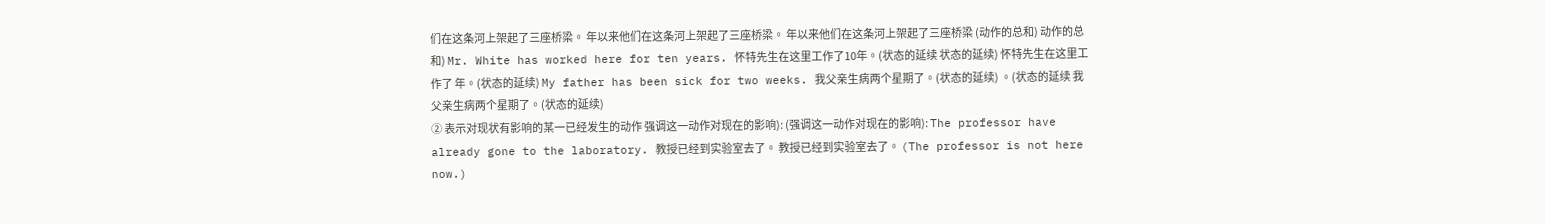们在这条河上架起了三座桥梁。 年以来他们在这条河上架起了三座桥梁。 年以来他们在这条河上架起了三座桥梁 (动作的总和) 动作的总和) Mr. White has worked here for ten years. 怀特先生在这里工作了10年。(状态的延续 状态的延续) 怀特先生在这里工作了 年。(状态的延续) My father has been sick for two weeks. 我父亲生病两个星期了。(状态的延续) 。(状态的延续 我父亲生病两个星期了。(状态的延续)
② 表示对现状有影响的某一已经发生的动作 强调这一动作对现在的影响): (强调这一动作对现在的影响): The professor have already gone to the laboratory. 教授已经到实验室去了。 教授已经到实验室去了。 (The professor is not here now.)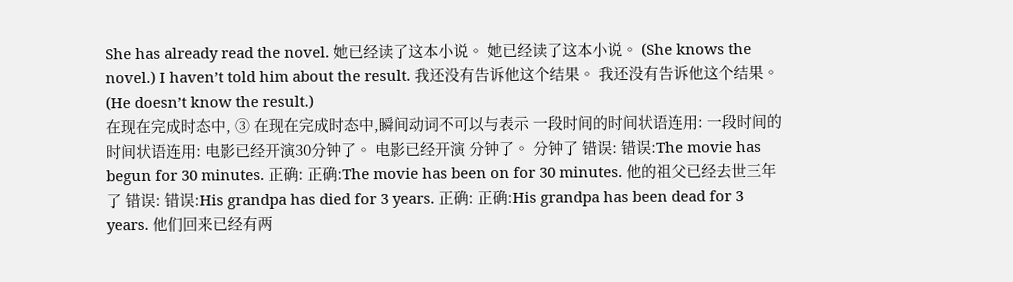She has already read the novel. 她已经读了这本小说。 她已经读了这本小说。 (She knows the novel.) I haven’t told him about the result. 我还没有告诉他这个结果。 我还没有告诉他这个结果。 (He doesn’t know the result.)
在现在完成时态中, ③ 在现在完成时态中,瞬间动词不可以与表示 一段时间的时间状语连用: 一段时间的时间状语连用: 电影已经开演30分钟了。 电影已经开演 分钟了。 分钟了 错误: 错误:The movie has begun for 30 minutes. 正确: 正确:The movie has been on for 30 minutes. 他的祖父已经去世三年了 错误: 错误:His grandpa has died for 3 years. 正确: 正确:His grandpa has been dead for 3 years. 他们回来已经有两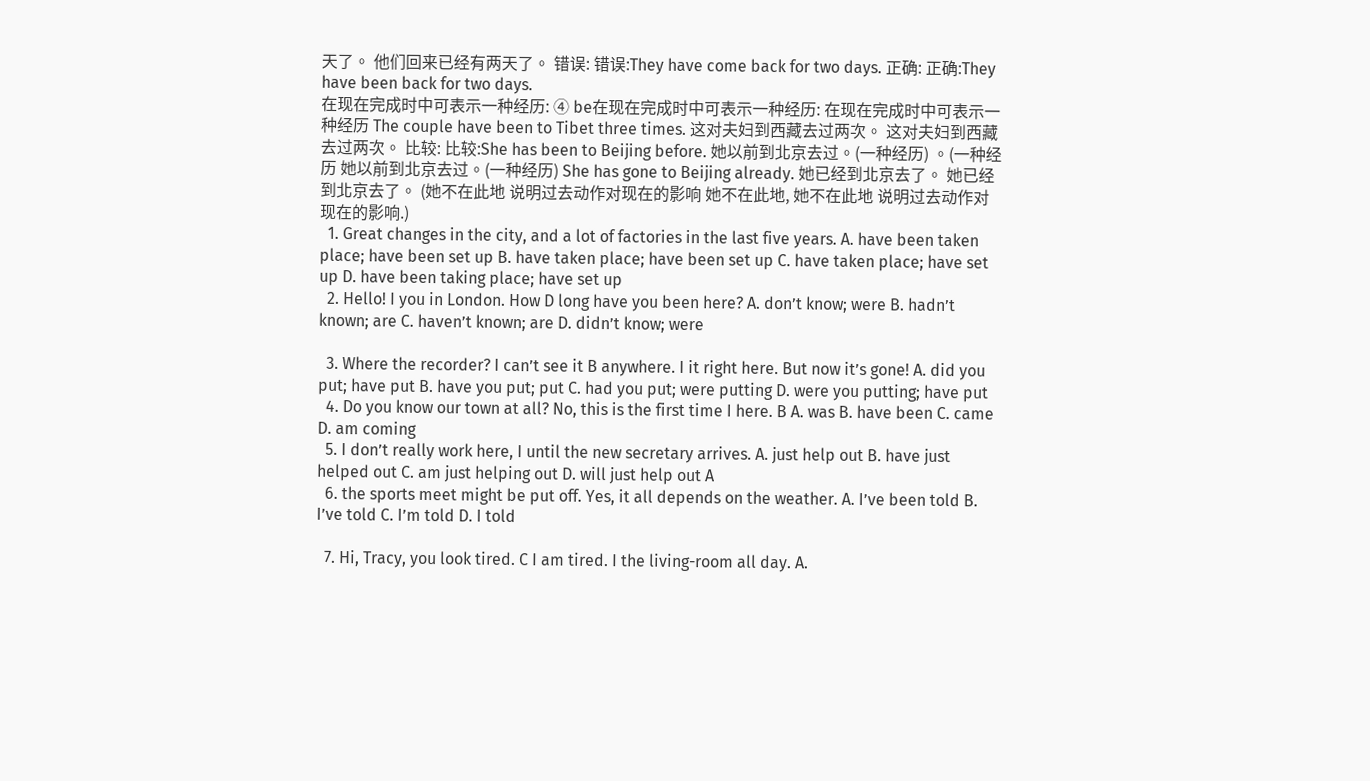天了。 他们回来已经有两天了。 错误: 错误:They have come back for two days. 正确: 正确:They have been back for two days.
在现在完成时中可表示一种经历: ④ be在现在完成时中可表示一种经历: 在现在完成时中可表示一种经历 The couple have been to Tibet three times. 这对夫妇到西藏去过两次。 这对夫妇到西藏去过两次。 比较: 比较:She has been to Beijing before. 她以前到北京去过。(一种经历) 。(一种经历 她以前到北京去过。(一种经历) She has gone to Beijing already. 她已经到北京去了。 她已经到北京去了。 (她不在此地 说明过去动作对现在的影响 她不在此地, 她不在此地 说明过去动作对现在的影响.)
  1. Great changes in the city, and a lot of factories in the last five years. A. have been taken place; have been set up B. have taken place; have been set up C. have taken place; have set up D. have been taking place; have set up
  2. Hello! I you in London. How D long have you been here? A. don’t know; were B. hadn’t known; are C. haven’t known; are D. didn’t know; were

  3. Where the recorder? I can’t see it B anywhere. I it right here. But now it’s gone! A. did you put; have put B. have you put; put C. had you put; were putting D. were you putting; have put
  4. Do you know our town at all? No, this is the first time I here. B A. was B. have been C. came D. am coming
  5. I don’t really work here, I until the new secretary arrives. A. just help out B. have just helped out C. am just helping out D. will just help out A
  6. the sports meet might be put off. Yes, it all depends on the weather. A. I’ve been told B. I’ve told C. I’m told D. I told

  7. Hi, Tracy, you look tired. C I am tired. I the living-room all day. A.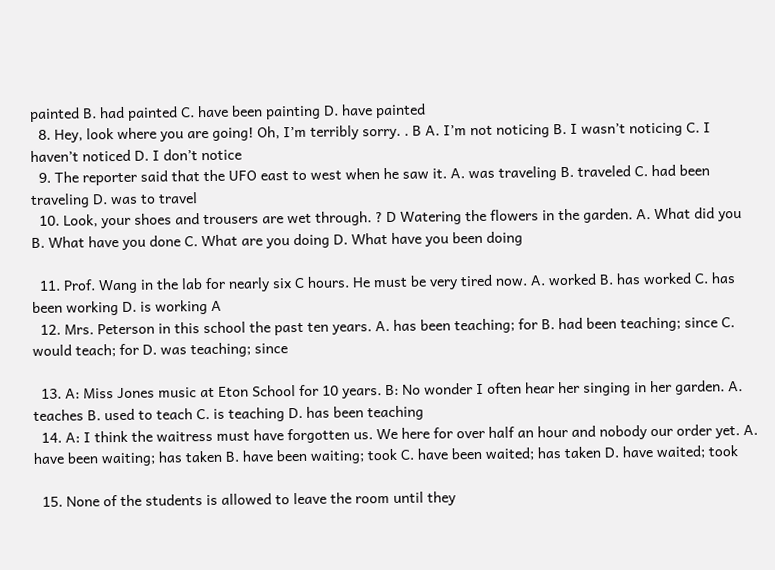painted B. had painted C. have been painting D. have painted
  8. Hey, look where you are going! Oh, I’m terribly sorry. . B A. I’m not noticing B. I wasn’t noticing C. I haven’t noticed D. I don’t notice
  9. The reporter said that the UFO east to west when he saw it. A. was traveling B. traveled C. had been traveling D. was to travel
  10. Look, your shoes and trousers are wet through. ? D Watering the flowers in the garden. A. What did you B. What have you done C. What are you doing D. What have you been doing

  11. Prof. Wang in the lab for nearly six C hours. He must be very tired now. A. worked B. has worked C. has been working D. is working A
  12. Mrs. Peterson in this school the past ten years. A. has been teaching; for B. had been teaching; since C. would teach; for D. was teaching; since

  13. A: Miss Jones music at Eton School for 10 years. B: No wonder I often hear her singing in her garden. A. teaches B. used to teach C. is teaching D. has been teaching
  14. A: I think the waitress must have forgotten us. We here for over half an hour and nobody our order yet. A. have been waiting; has taken B. have been waiting; took C. have been waited; has taken D. have waited; took

  15. None of the students is allowed to leave the room until they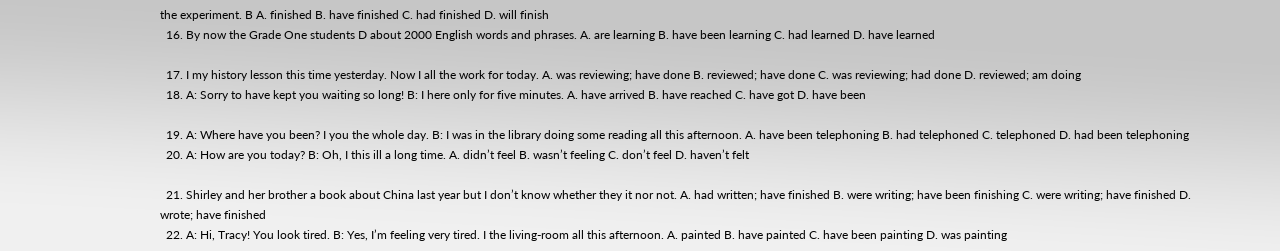the experiment. B A. finished B. have finished C. had finished D. will finish
  16. By now the Grade One students D about 2000 English words and phrases. A. are learning B. have been learning C. had learned D. have learned

  17. I my history lesson this time yesterday. Now I all the work for today. A. was reviewing; have done B. reviewed; have done C. was reviewing; had done D. reviewed; am doing
  18. A: Sorry to have kept you waiting so long! B: I here only for five minutes. A. have arrived B. have reached C. have got D. have been

  19. A: Where have you been? I you the whole day. B: I was in the library doing some reading all this afternoon. A. have been telephoning B. had telephoned C. telephoned D. had been telephoning
  20. A: How are you today? B: Oh, I this ill a long time. A. didn’t feel B. wasn’t feeling C. don’t feel D. haven’t felt

  21. Shirley and her brother a book about China last year but I don’t know whether they it nor not. A. had written; have finished B. were writing; have been finishing C. were writing; have finished D. wrote; have finished
  22. A: Hi, Tracy! You look tired. B: Yes, I’m feeling very tired. I the living-room all this afternoon. A. painted B. have painted C. have been painting D. was painting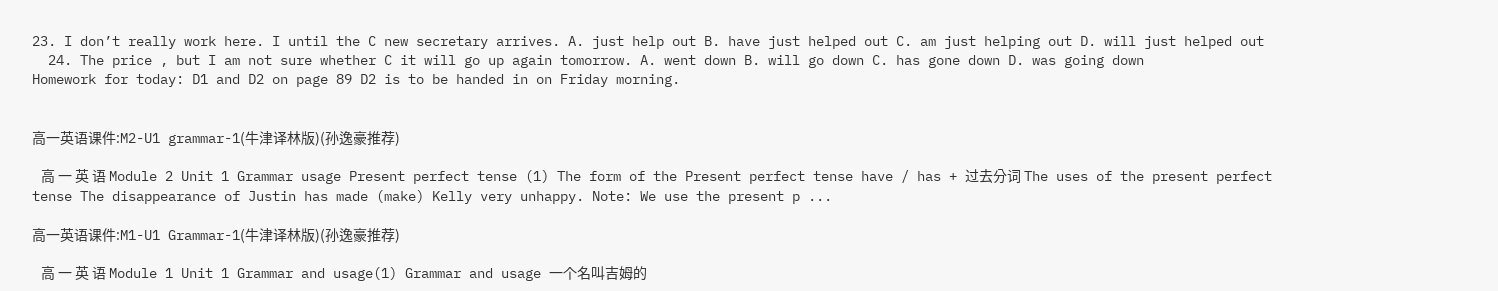23. I don’t really work here. I until the C new secretary arrives. A. just help out B. have just helped out C. am just helping out D. will just helped out
  24. The price , but I am not sure whether C it will go up again tomorrow. A. went down B. will go down C. has gone down D. was going down
Homework for today: D1 and D2 on page 89 D2 is to be handed in on Friday morning.


高一英语课件:M2-U1 grammar-1(牛津译林版)(孙逸豪推荐)

   高 一 英 语 Module 2 Unit 1 Grammar usage Present perfect tense (1) The form of the Present perfect tense have / has + 过去分词 The uses of the present perfect tense The disappearance of Justin has made (make) Kelly very unhappy. Note: We use the present p ...

高一英语课件:M1-U1 Grammar-1(牛津译林版)(孙逸豪推荐)

   高 一 英 语 Module 1 Unit 1 Grammar and usage(1) Grammar and usage 一个名叫吉姆的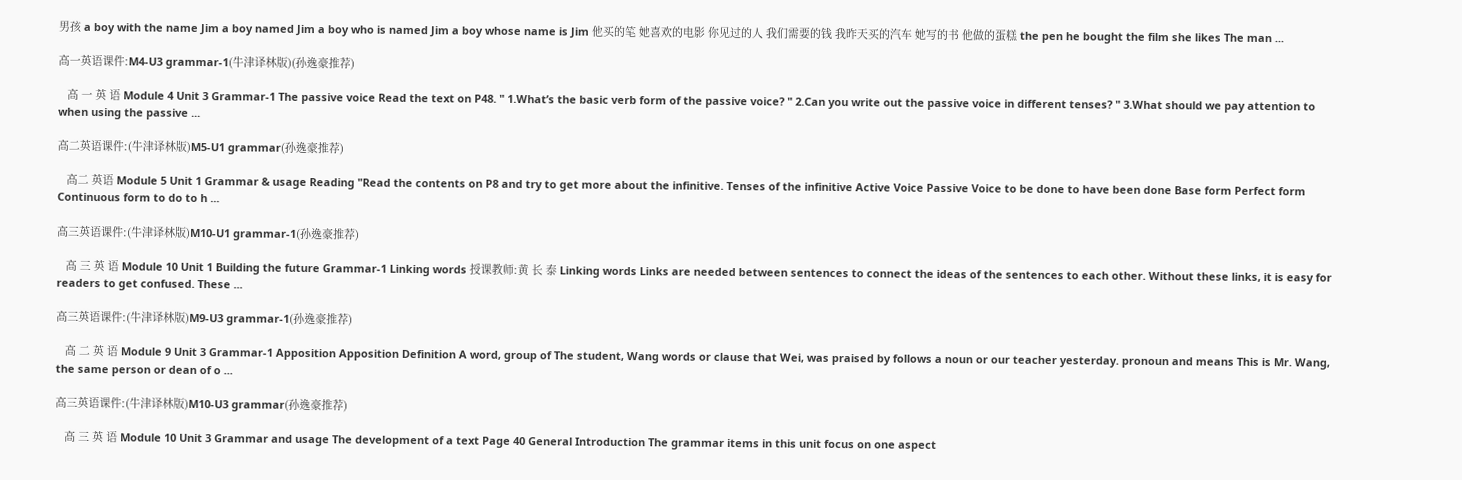男孩 a boy with the name Jim a boy named Jim a boy who is named Jim a boy whose name is Jim 他买的笔 她喜欢的电影 你见过的人 我们需要的钱 我昨天买的汽车 她写的书 他做的蛋糕 the pen he bought the film she likes The man ...

高一英语课件:M4-U3 grammar-1(牛津译林版)(孙逸豪推荐)

   高 一 英 语 Module 4 Unit 3 Grammar-1 The passive voice Read the text on P48. " 1.What’s the basic verb form of the passive voice? " 2.Can you write out the passive voice in different tenses? " 3.What should we pay attention to when using the passive ...

高二英语课件:(牛津译林版)M5-U1 grammar(孙逸豪推荐)

   高二 英语 Module 5 Unit 1 Grammar & usage Reading "Read the contents on P8 and try to get more about the infinitive. Tenses of the infinitive Active Voice Passive Voice to be done to have been done Base form Perfect form Continuous form to do to h ...

高三英语课件:(牛津译林版)M10-U1 grammar-1(孙逸豪推荐)

   高 三 英 语 Module 10 Unit 1 Building the future Grammar-1 Linking words 授课教师:黄 长 泰 Linking words Links are needed between sentences to connect the ideas of the sentences to each other. Without these links, it is easy for readers to get confused. These ...

高三英语课件:(牛津译林版)M9-U3 grammar-1(孙逸豪推荐)

   高 二 英 语 Module 9 Unit 3 Grammar-1 Apposition Apposition Definition A word, group of The student, Wang words or clause that Wei, was praised by follows a noun or our teacher yesterday. pronoun and means This is Mr. Wang, the same person or dean of o ...

高三英语课件:(牛津译林版)M10-U3 grammar(孙逸豪推荐)

   高 三 英 语 Module 10 Unit 3 Grammar and usage The development of a text Page 40 General Introduction The grammar items in this unit focus on one aspect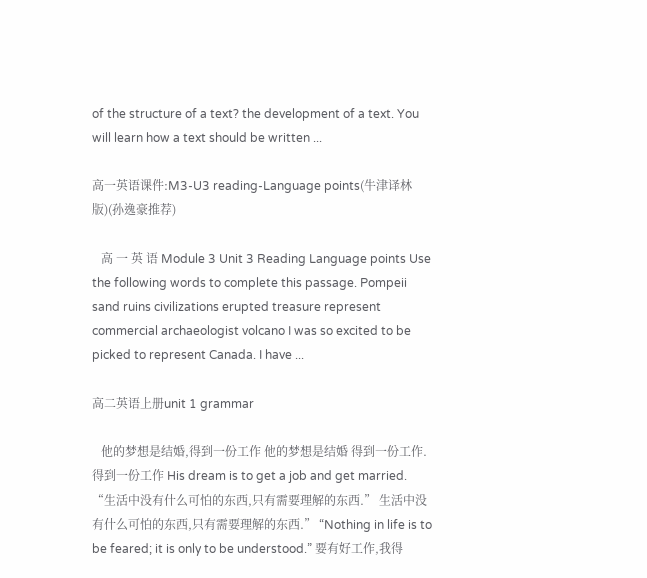of the structure of a text? the development of a text. You will learn how a text should be written ...

高一英语课件:M3-U3 reading-Language points(牛津译林版)(孙逸豪推荐)

   高 一 英 语 Module 3 Unit 3 Reading Language points Use the following words to complete this passage. Pompeii sand ruins civilizations erupted treasure represent commercial archaeologist volcano I was so excited to be picked to represent Canada. I have ...

高二英语上册unit 1 grammar

   他的梦想是结婚,得到一份工作 他的梦想是结婚 得到一份工作. 得到一份工作 His dream is to get a job and get married. “生活中没有什么可怕的东西,只有需要理解的东西.” 生活中没有什么可怕的东西,只有需要理解的东西.” “Nothing in life is to be feared; it is only to be understood.” 要有好工作,我得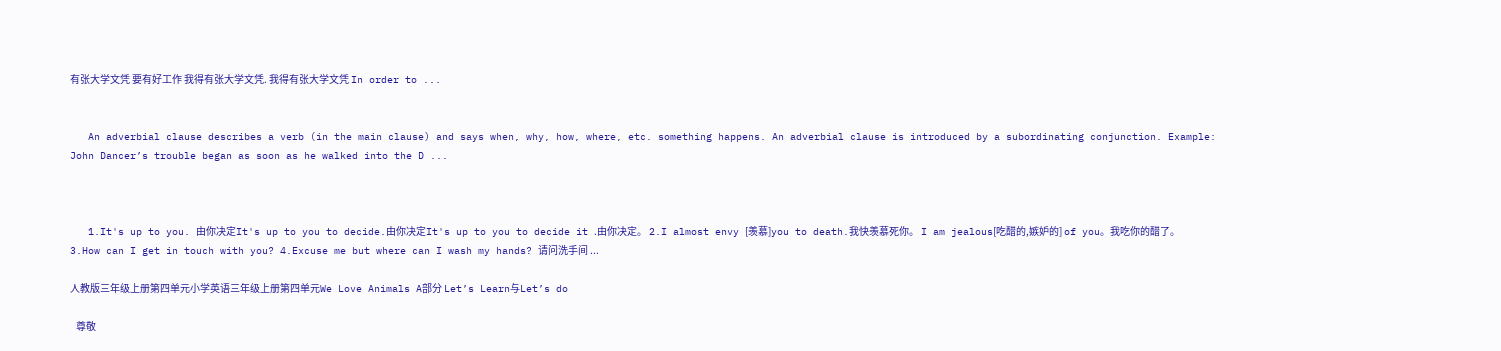有张大学文凭 要有好工作 我得有张大学文凭. 我得有张大学文凭 In order to ...


   An adverbial clause describes a verb (in the main clause) and says when, why, how, where, etc. something happens. An adverbial clause is introduced by a subordinating conjunction. Example: John Dancer’s trouble began as soon as he walked into the D ...



   1.It's up to you. 由你决定It's up to you to decide.由你决定It's up to you to decide it .由你决定。 2.I almost envy [羡慕]you to death.我快羡慕死你。 I am jealous[吃醋的,嫉妒的] of you。我吃你的醋了。 3.How can I get in touch with you? 4.Excuse me but where can I wash my hands? 请问洗手间 ...

人教版三年级上册第四单元小学英语三年级上册第四单元We Love Animals A部分 Let’s Learn与Let’s do

   尊敬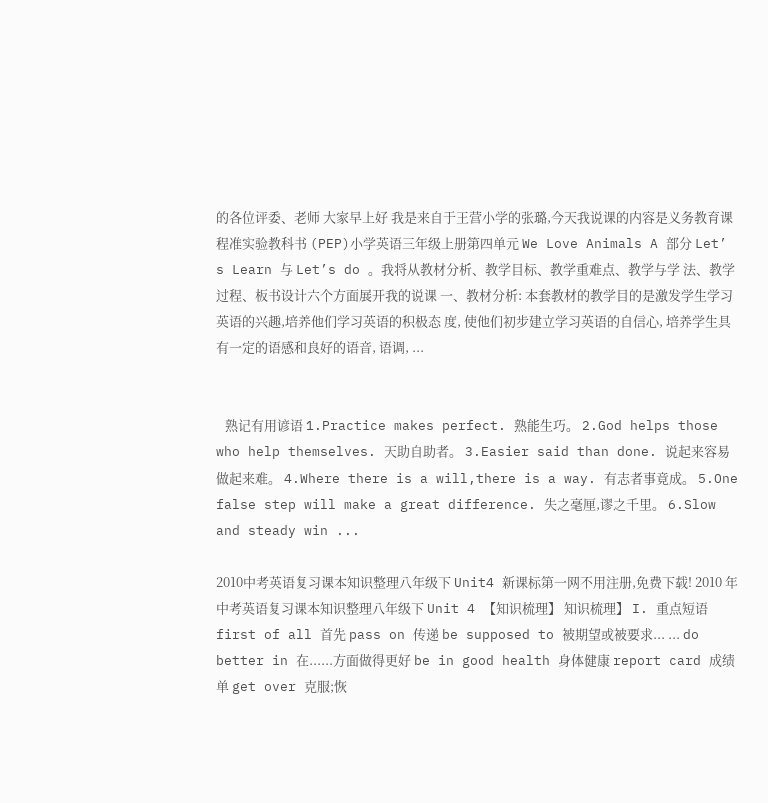的各位评委、老师 大家早上好 我是来自于王营小学的张璐,今天我说课的内容是义务教育课程准实验教科书 (PEP)小学英语三年级上册第四单元 We Love Animals A 部分 Let’ s Learn 与 Let’s do 。我将从教材分析、教学目标、教学重难点、教学与学 法、教学过程、板书设计六个方面展开我的说课 一、教材分析: 本套教材的教学目的是激发学生学习英语的兴趣,培养他们学习英语的积极态 度, 使他们初步建立学习英语的自信心, 培养学生具有一定的语感和良好的语音, 语调, ...


   熟记有用谚语 1.Practice makes perfect. 熟能生巧。 2.God helps those who help themselves. 天助自助者。 3.Easier said than done. 说起来容易做起来难。 4.Where there is a will,there is a way. 有志者事竟成。 5.One false step will make a great difference. 失之毫厘,谬之千里。 6.Slow and steady win ...

2010中考英语复习课本知识整理八年级下 Unit4 新课标第一网不用注册,免费下载! 2010 年中考英语复习课本知识整理八年级下 Unit 4 【知识梳理】 知识梳理】 I. 重点短语 first of all 首先 pass on 传递 be supposed to 被期望或被要求... ... do better in 在......方面做得更好 be in good health 身体健康 report card 成绩单 get over 克服;恢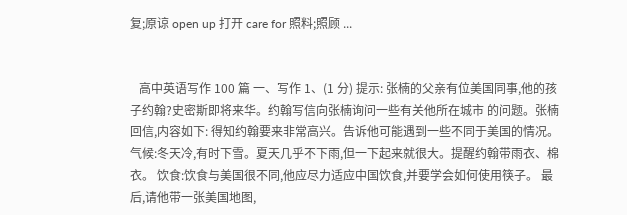复;原谅 open up 打开 care for 照料;照顾 ...


   高中英语写作 100 篇 一、写作 1、(1 分) 提示: 张楠的父亲有位美国同事,他的孩子约翰?史密斯即将来华。约翰写信向张楠询问一些有关他所在城市 的问题。张楠回信,内容如下: 得知约翰要来非常高兴。告诉他可能遇到一些不同于美国的情况。 气候:冬天冷,有时下雪。夏天几乎不下雨,但一下起来就很大。提醒约翰带雨衣、棉衣。 饮食:饮食与美国很不同,他应尽力适应中国饮食,并要学会如何使用筷子。 最后,请他带一张美国地图,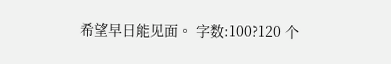希望早日能见面。 字数:100?120 个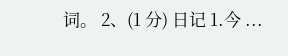词。 2、(1 分) 日记 1.今 ...